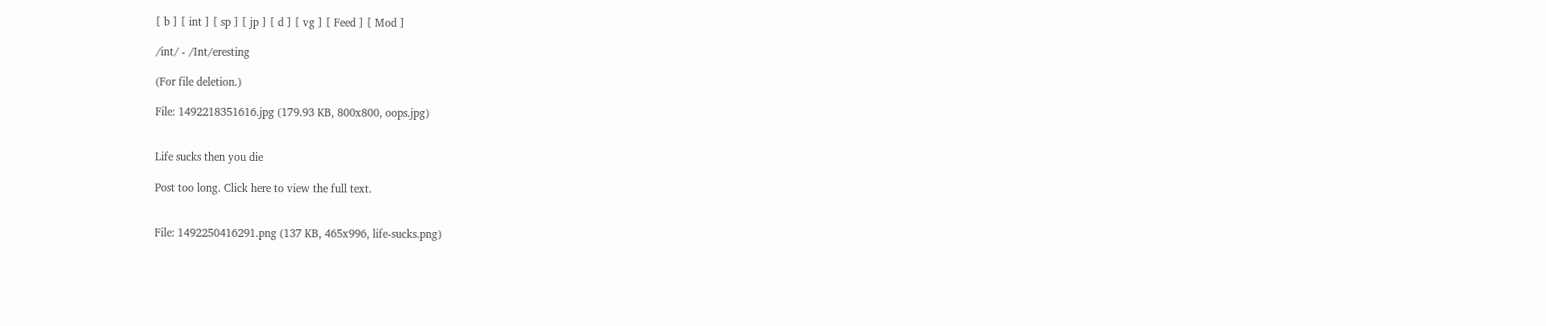[ b ] [ int ] [ sp ] [ jp ] [ d ] [ vg ] [ Feed ] [ Mod ]

/int/ - /Int/eresting

(For file deletion.)

File: 1492218351616.jpg (179.93 KB, 800x800, oops.jpg)


Life sucks then you die

Post too long. Click here to view the full text.


File: 1492250416291.png (137 KB, 465x996, life-sucks.png)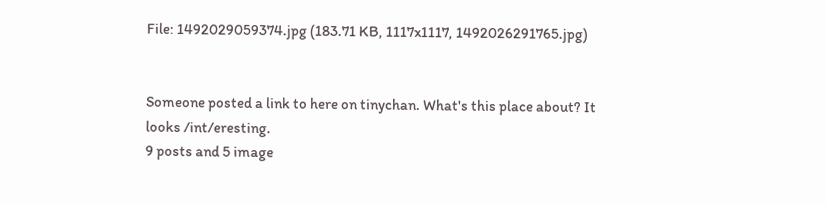File: 1492029059374.jpg (183.71 KB, 1117x1117, 1492026291765.jpg)


Someone posted a link to here on tinychan. What's this place about? It looks /int/eresting.
9 posts and 5 image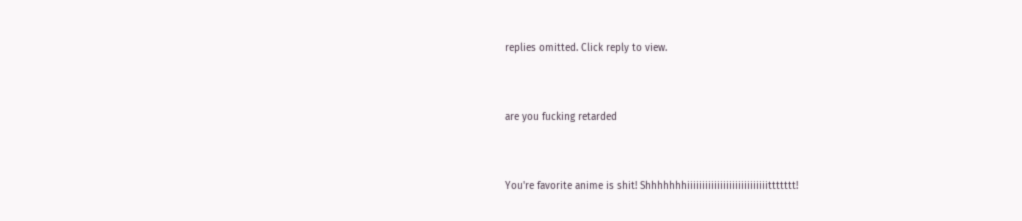replies omitted. Click reply to view.


are you fucking retarded


You're favorite anime is shit! Shhhhhhhiiiiiiiiiiiiiiiiiiiiiiiiiiittttttt!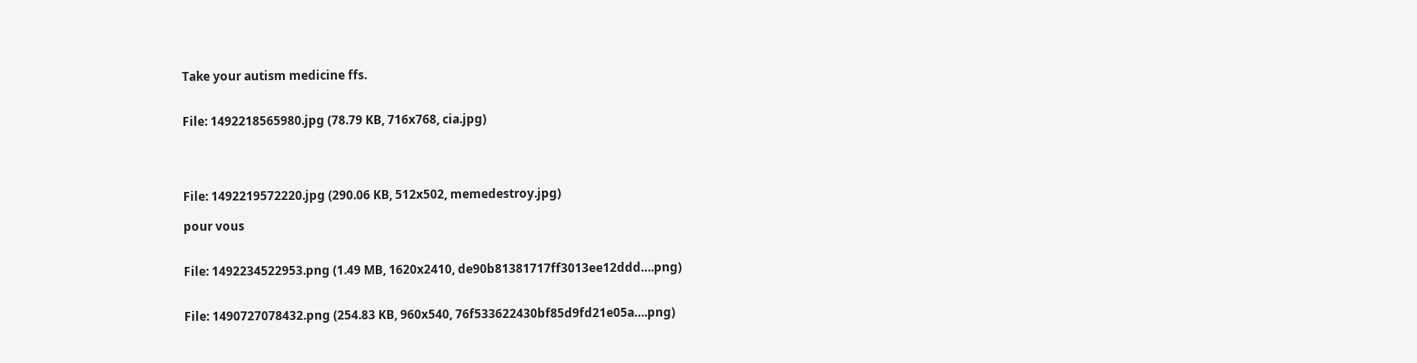Take your autism medicine ffs.


File: 1492218565980.jpg (78.79 KB, 716x768, cia.jpg)




File: 1492219572220.jpg (290.06 KB, 512x502, memedestroy.jpg)

pour vous


File: 1492234522953.png (1.49 MB, 1620x2410, de90b81381717ff3013ee12ddd….png)


File: 1490727078432.png (254.83 KB, 960x540, 76f533622430bf85d9fd21e05a….png)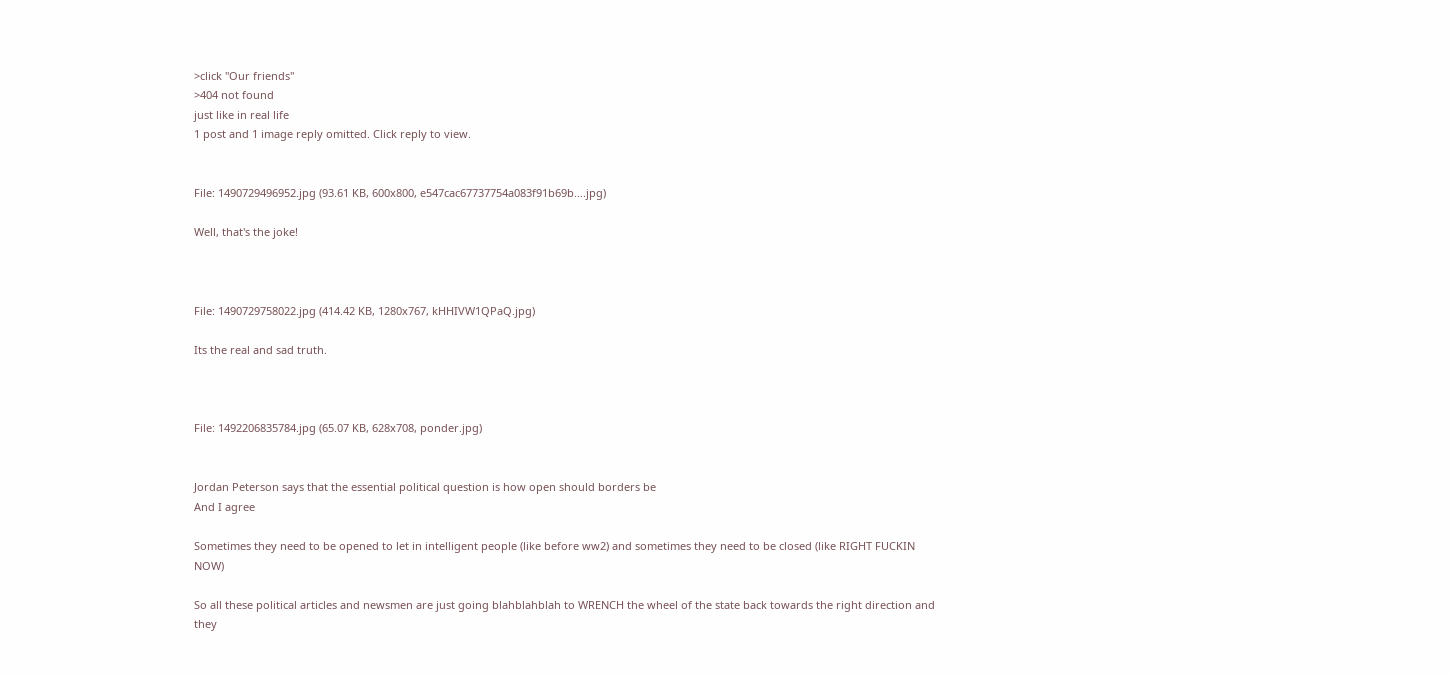>click "Our friends"
>404 not found
just like in real life
1 post and 1 image reply omitted. Click reply to view.


File: 1490729496952.jpg (93.61 KB, 600x800, e547cac67737754a083f91b69b….jpg)

Well, that's the joke!



File: 1490729758022.jpg (414.42 KB, 1280x767, kHHIVW1QPaQ.jpg)

Its the real and sad truth.



File: 1492206835784.jpg (65.07 KB, 628x708, ponder.jpg)


Jordan Peterson says that the essential political question is how open should borders be
And I agree

Sometimes they need to be opened to let in intelligent people (like before ww2) and sometimes they need to be closed (like RIGHT FUCKIN NOW)

So all these political articles and newsmen are just going blahblahblah to WRENCH the wheel of the state back towards the right direction and they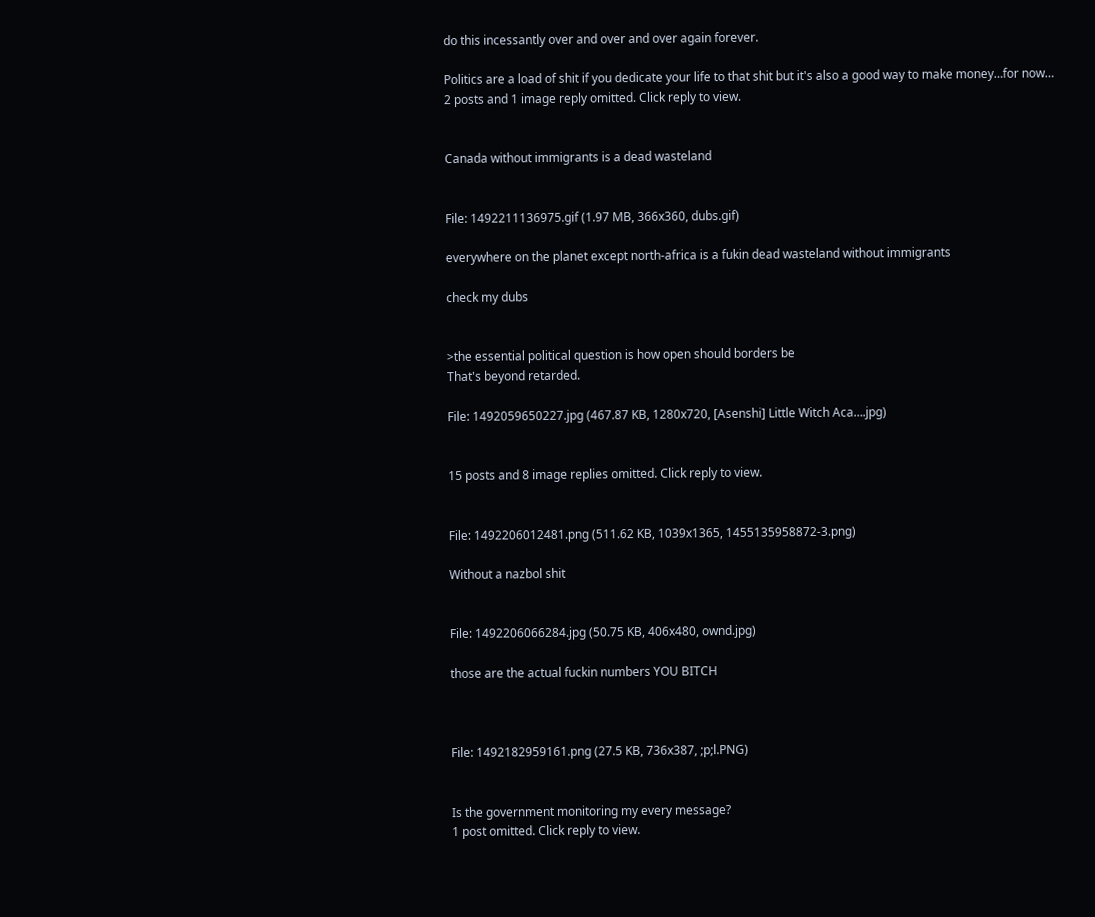do this incessantly over and over and over again forever.

Politics are a load of shit if you dedicate your life to that shit but it's also a good way to make money…for now…
2 posts and 1 image reply omitted. Click reply to view.


Canada without immigrants is a dead wasteland


File: 1492211136975.gif (1.97 MB, 366x360, dubs.gif)

everywhere on the planet except north-africa is a fukin dead wasteland without immigrants

check my dubs


>the essential political question is how open should borders be
That's beyond retarded.

File: 1492059650227.jpg (467.87 KB, 1280x720, [Asenshi] Little Witch Aca….jpg)


15 posts and 8 image replies omitted. Click reply to view.


File: 1492206012481.png (511.62 KB, 1039x1365, 1455135958872-3.png)

Without a nazbol shit


File: 1492206066284.jpg (50.75 KB, 406x480, ownd.jpg)

those are the actual fuckin numbers YOU BITCH



File: 1492182959161.png (27.5 KB, 736x387, ;p;l.PNG)


Is the government monitoring my every message?
1 post omitted. Click reply to view.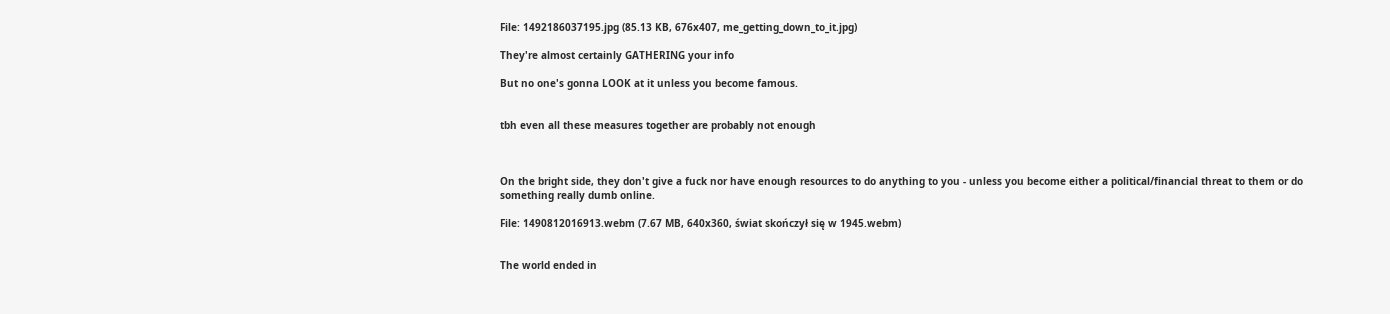File: 1492186037195.jpg (85.13 KB, 676x407, me_getting_down_to_it.jpg)

They're almost certainly GATHERING your info

But no one's gonna LOOK at it unless you become famous.


tbh even all these measures together are probably not enough



On the bright side, they don't give a fuck nor have enough resources to do anything to you - unless you become either a political/financial threat to them or do something really dumb online.

File: 1490812016913.webm (7.67 MB, 640x360, świat skończył się w 1945.webm)


The world ended in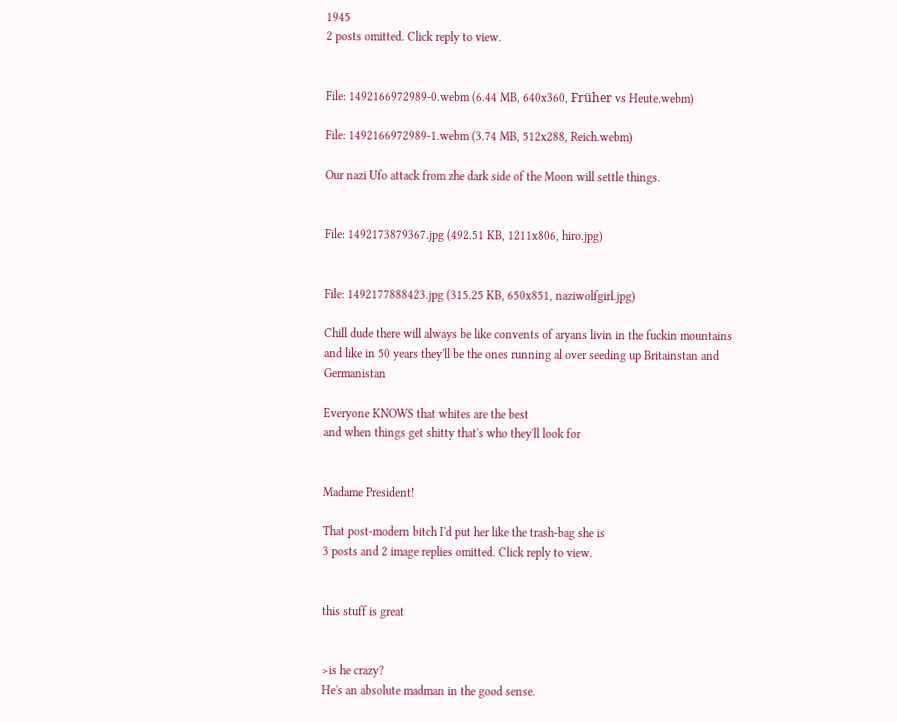1945
2 posts omitted. Click reply to view.


File: 1492166972989-0.webm (6.44 MB, 640x360, Früher vs Heute.webm)

File: 1492166972989-1.webm (3.74 MB, 512x288, Reich.webm)

Our nazi Ufo attack from zhe dark side of the Moon will settle things.


File: 1492173879367.jpg (492.51 KB, 1211x806, hiro.jpg)


File: 1492177888423.jpg (315.25 KB, 650x851, naziwolfgirl.jpg)

Chill dude there will always be like convents of aryans livin in the fuckin mountains and like in 50 years they'll be the ones running al over seeding up Britainstan and Germanistan

Everyone KNOWS that whites are the best
and when things get shitty that's who they'll look for


Madame President!

That post-modern bitch I'd put her like the trash-bag she is
3 posts and 2 image replies omitted. Click reply to view.


this stuff is great


>is he crazy?
He's an absolute madman in the good sense.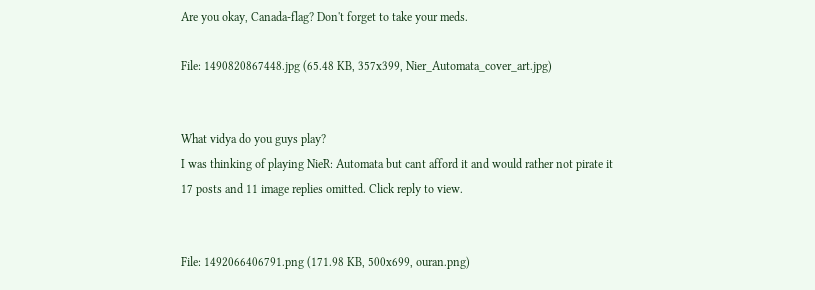Are you okay, Canada-flag? Don't forget to take your meds.

File: 1490820867448.jpg (65.48 KB, 357x399, Nier_Automata_cover_art.jpg)


What vidya do you guys play?
I was thinking of playing NieR: Automata but cant afford it and would rather not pirate it
17 posts and 11 image replies omitted. Click reply to view.


File: 1492066406791.png (171.98 KB, 500x699, ouran.png)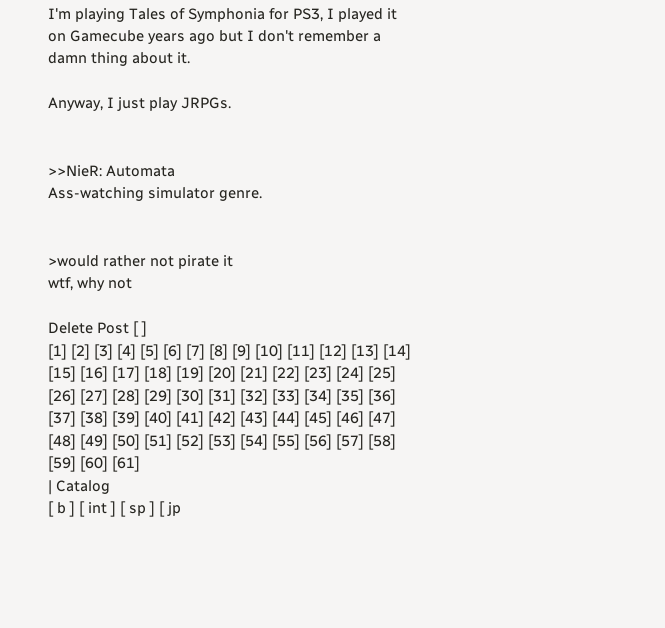I'm playing Tales of Symphonia for PS3, I played it on Gamecube years ago but I don't remember a damn thing about it.

Anyway, I just play JRPGs.


>>NieR: Automata
Ass-watching simulator genre.


>would rather not pirate it
wtf, why not

Delete Post [ ]
[1] [2] [3] [4] [5] [6] [7] [8] [9] [10] [11] [12] [13] [14] [15] [16] [17] [18] [19] [20] [21] [22] [23] [24] [25] [26] [27] [28] [29] [30] [31] [32] [33] [34] [35] [36] [37] [38] [39] [40] [41] [42] [43] [44] [45] [46] [47] [48] [49] [50] [51] [52] [53] [54] [55] [56] [57] [58] [59] [60] [61]
| Catalog
[ b ] [ int ] [ sp ] [ jp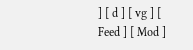] [ d ] [ vg ] [ Feed ] [ Mod ]